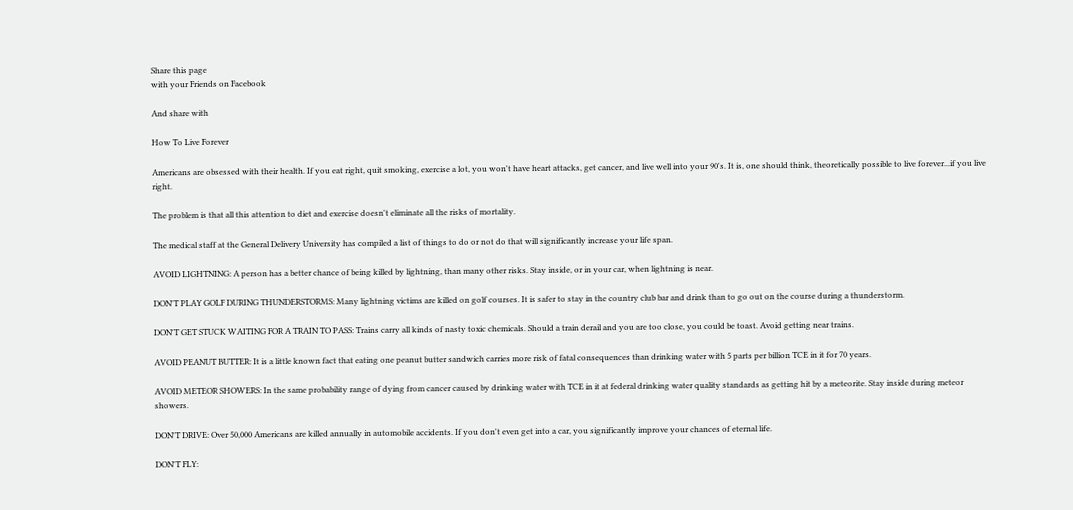Share this page
with your Friends on Facebook

And share with

How To Live Forever

Americans are obsessed with their health. If you eat right, quit smoking, exercise a lot, you won't have heart attacks, get cancer, and live well into your 90's. It is, one should think, theoretically possible to live forever...if you live right.

The problem is that all this attention to diet and exercise doesn't eliminate all the risks of mortality.

The medical staff at the General Delivery University has compiled a list of things to do or not do that will significantly increase your life span.

AVOID LIGHTNING: A person has a better chance of being killed by lightning, than many other risks. Stay inside, or in your car, when lightning is near.

DON'T PLAY GOLF DURING THUNDERSTORMS: Many lightning victims are killed on golf courses. It is safer to stay in the country club bar and drink than to go out on the course during a thunderstorm.

DON'T GET STUCK WAITING FOR A TRAIN TO PASS: Trains carry all kinds of nasty toxic chemicals. Should a train derail and you are too close, you could be toast. Avoid getting near trains.

AVOID PEANUT BUTTER: It is a little known fact that eating one peanut butter sandwich carries more risk of fatal consequences than drinking water with 5 parts per billion TCE in it for 70 years.

AVOID METEOR SHOWERS: In the same probability range of dying from cancer caused by drinking water with TCE in it at federal drinking water quality standards as getting hit by a meteorite. Stay inside during meteor showers.

DON'T DRIVE: Over 50,000 Americans are killed annually in automobile accidents. If you don't even get into a car, you significantly improve your chances of eternal life.

DON'T FLY: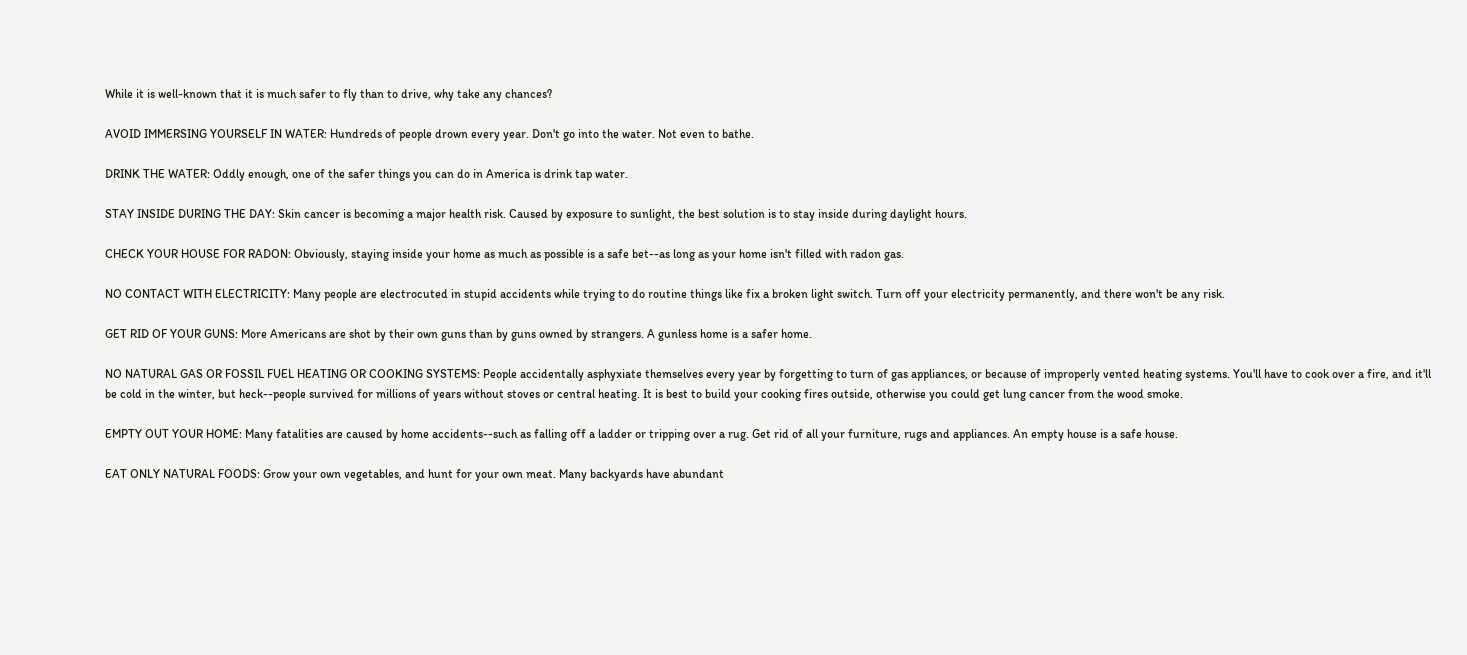While it is well-known that it is much safer to fly than to drive, why take any chances?

AVOID IMMERSING YOURSELF IN WATER: Hundreds of people drown every year. Don't go into the water. Not even to bathe.

DRINK THE WATER: Oddly enough, one of the safer things you can do in America is drink tap water.

STAY INSIDE DURING THE DAY: Skin cancer is becoming a major health risk. Caused by exposure to sunlight, the best solution is to stay inside during daylight hours.

CHECK YOUR HOUSE FOR RADON: Obviously, staying inside your home as much as possible is a safe bet--as long as your home isn't filled with radon gas.

NO CONTACT WITH ELECTRICITY: Many people are electrocuted in stupid accidents while trying to do routine things like fix a broken light switch. Turn off your electricity permanently, and there won't be any risk.

GET RID OF YOUR GUNS: More Americans are shot by their own guns than by guns owned by strangers. A gunless home is a safer home.

NO NATURAL GAS OR FOSSIL FUEL HEATING OR COOKING SYSTEMS: People accidentally asphyxiate themselves every year by forgetting to turn of gas appliances, or because of improperly vented heating systems. You'll have to cook over a fire, and it'll be cold in the winter, but heck--people survived for millions of years without stoves or central heating. It is best to build your cooking fires outside, otherwise you could get lung cancer from the wood smoke.

EMPTY OUT YOUR HOME: Many fatalities are caused by home accidents--such as falling off a ladder or tripping over a rug. Get rid of all your furniture, rugs and appliances. An empty house is a safe house.

EAT ONLY NATURAL FOODS: Grow your own vegetables, and hunt for your own meat. Many backyards have abundant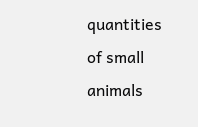quantities of small animals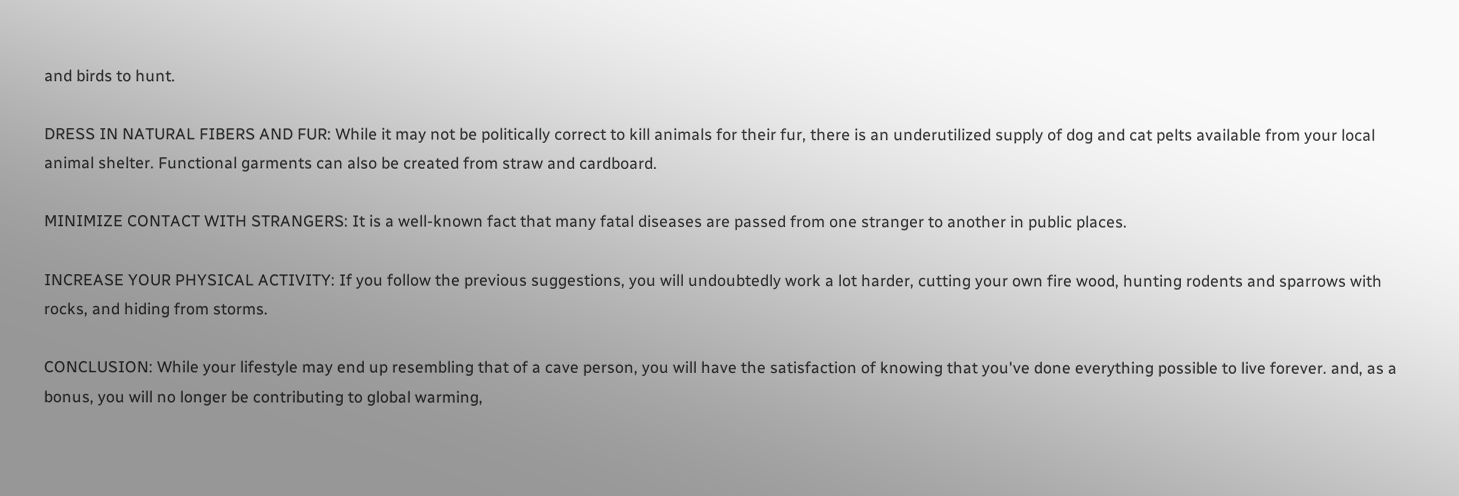and birds to hunt.

DRESS IN NATURAL FIBERS AND FUR: While it may not be politically correct to kill animals for their fur, there is an underutilized supply of dog and cat pelts available from your local animal shelter. Functional garments can also be created from straw and cardboard.

MINIMIZE CONTACT WITH STRANGERS: It is a well-known fact that many fatal diseases are passed from one stranger to another in public places.

INCREASE YOUR PHYSICAL ACTIVITY: If you follow the previous suggestions, you will undoubtedly work a lot harder, cutting your own fire wood, hunting rodents and sparrows with rocks, and hiding from storms.

CONCLUSION: While your lifestyle may end up resembling that of a cave person, you will have the satisfaction of knowing that you've done everything possible to live forever. and, as a bonus, you will no longer be contributing to global warming,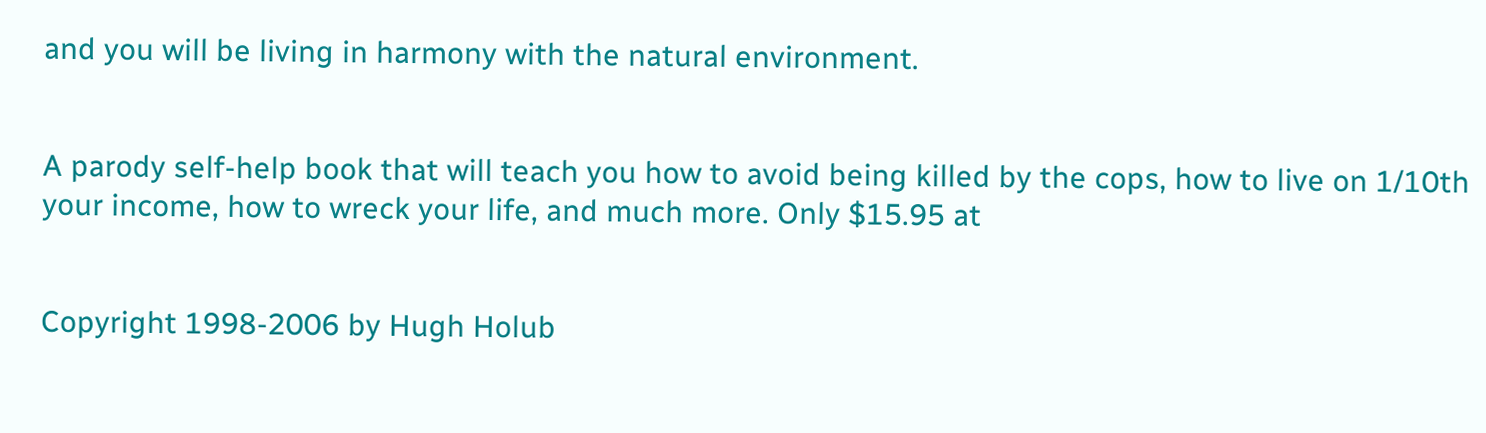and you will be living in harmony with the natural environment.


A parody self-help book that will teach you how to avoid being killed by the cops, how to live on 1/10th your income, how to wreck your life, and much more. Only $15.95 at


Copyright 1998-2006 by Hugh Holub